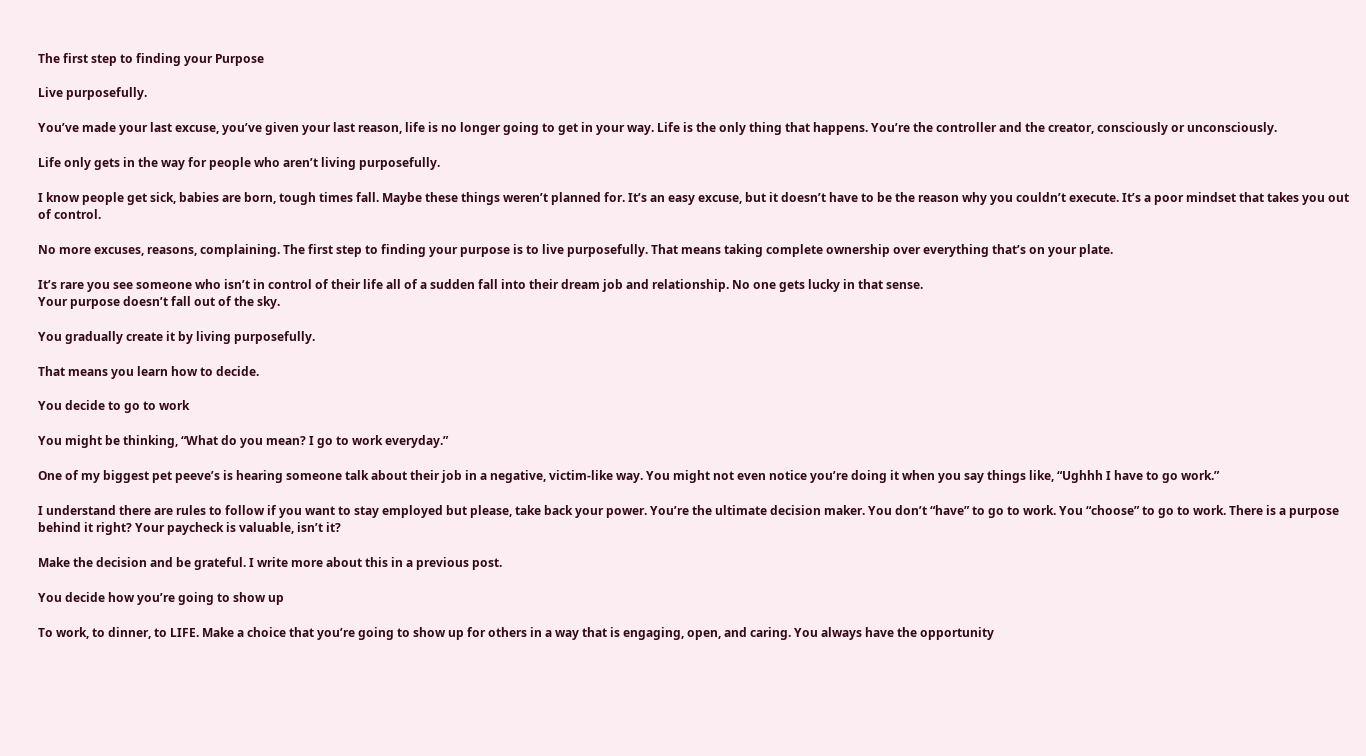The first step to finding your Purpose

Live purposefully.

You’ve made your last excuse, you’ve given your last reason, life is no longer going to get in your way. Life is the only thing that happens. You’re the controller and the creator, consciously or unconsciously.

Life only gets in the way for people who aren’t living purposefully.

I know people get sick, babies are born, tough times fall. Maybe these things weren’t planned for. It’s an easy excuse, but it doesn’t have to be the reason why you couldn’t execute. It’s a poor mindset that takes you out of control.

No more excuses, reasons, complaining. The first step to finding your purpose is to live purposefully. That means taking complete ownership over everything that’s on your plate.

It’s rare you see someone who isn’t in control of their life all of a sudden fall into their dream job and relationship. No one gets lucky in that sense.
Your purpose doesn’t fall out of the sky.

You gradually create it by living purposefully.

That means you learn how to decide.

You decide to go to work

You might be thinking, “What do you mean? I go to work everyday.”

One of my biggest pet peeve’s is hearing someone talk about their job in a negative, victim-like way. You might not even notice you’re doing it when you say things like, “Ughhh I have to go work.”

I understand there are rules to follow if you want to stay employed but please, take back your power. You’re the ultimate decision maker. You don’t “have” to go to work. You “choose” to go to work. There is a purpose behind it right? Your paycheck is valuable, isn’t it?

Make the decision and be grateful. I write more about this in a previous post.

You decide how you’re going to show up

To work, to dinner, to LIFE. Make a choice that you’re going to show up for others in a way that is engaging, open, and caring. You always have the opportunity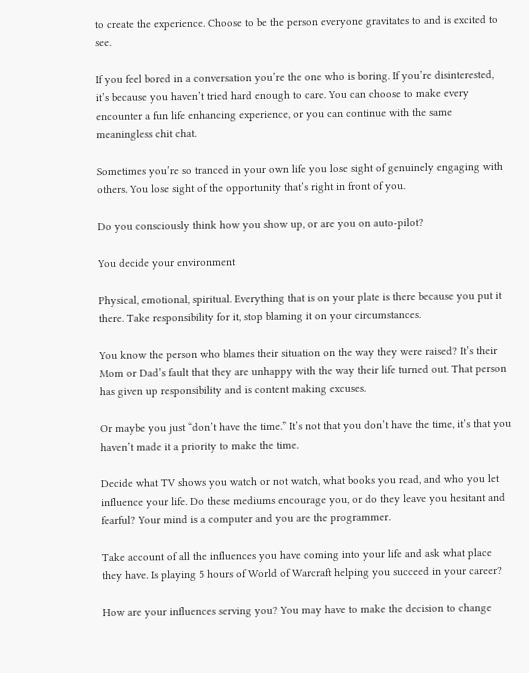to create the experience. Choose to be the person everyone gravitates to and is excited to see.

If you feel bored in a conversation you’re the one who is boring. If you’re disinterested, it’s because you haven’t tried hard enough to care. You can choose to make every encounter a fun life enhancing experience, or you can continue with the same meaningless chit chat.

Sometimes you’re so tranced in your own life you lose sight of genuinely engaging with others. You lose sight of the opportunity that’s right in front of you.

Do you consciously think how you show up, or are you on auto-pilot?

You decide your environment

Physical, emotional, spiritual. Everything that is on your plate is there because you put it there. Take responsibility for it, stop blaming it on your circumstances.

You know the person who blames their situation on the way they were raised? It’s their Mom or Dad’s fault that they are unhappy with the way their life turned out. That person has given up responsibility and is content making excuses.

Or maybe you just “don’t have the time.” It’s not that you don’t have the time, it’s that you haven’t made it a priority to make the time.

Decide what TV shows you watch or not watch, what books you read, and who you let influence your life. Do these mediums encourage you, or do they leave you hesitant and fearful? Your mind is a computer and you are the programmer.

Take account of all the influences you have coming into your life and ask what place they have. Is playing 5 hours of World of Warcraft helping you succeed in your career?

How are your influences serving you? You may have to make the decision to change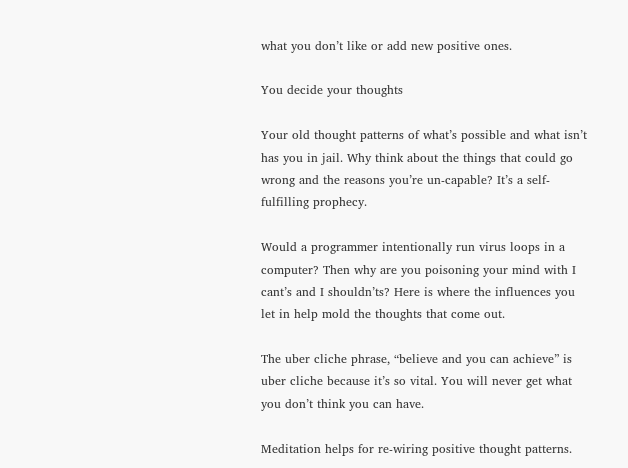what you don’t like or add new positive ones.

You decide your thoughts

Your old thought patterns of what’s possible and what isn’t has you in jail. Why think about the things that could go wrong and the reasons you’re un-capable? It’s a self-fulfilling prophecy.

Would a programmer intentionally run virus loops in a computer? Then why are you poisoning your mind with I cant’s and I shouldn’ts? Here is where the influences you let in help mold the thoughts that come out.

The uber cliche phrase, “believe and you can achieve” is uber cliche because it’s so vital. You will never get what you don’t think you can have.

Meditation helps for re-wiring positive thought patterns.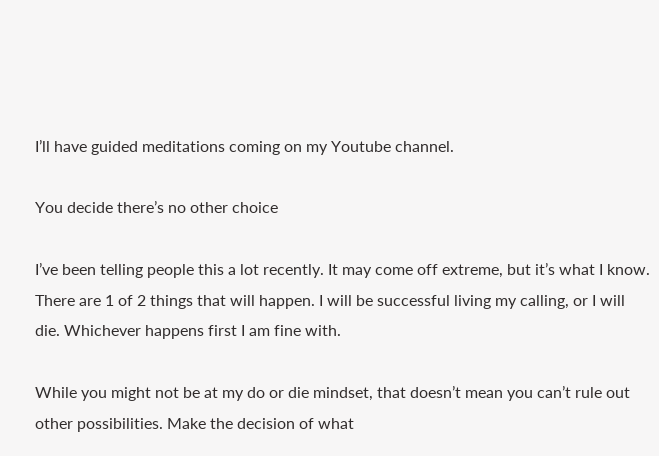I’ll have guided meditations coming on my Youtube channel.

You decide there’s no other choice

I’ve been telling people this a lot recently. It may come off extreme, but it’s what I know. There are 1 of 2 things that will happen. I will be successful living my calling, or I will die. Whichever happens first I am fine with.

While you might not be at my do or die mindset, that doesn’t mean you can’t rule out other possibilities. Make the decision of what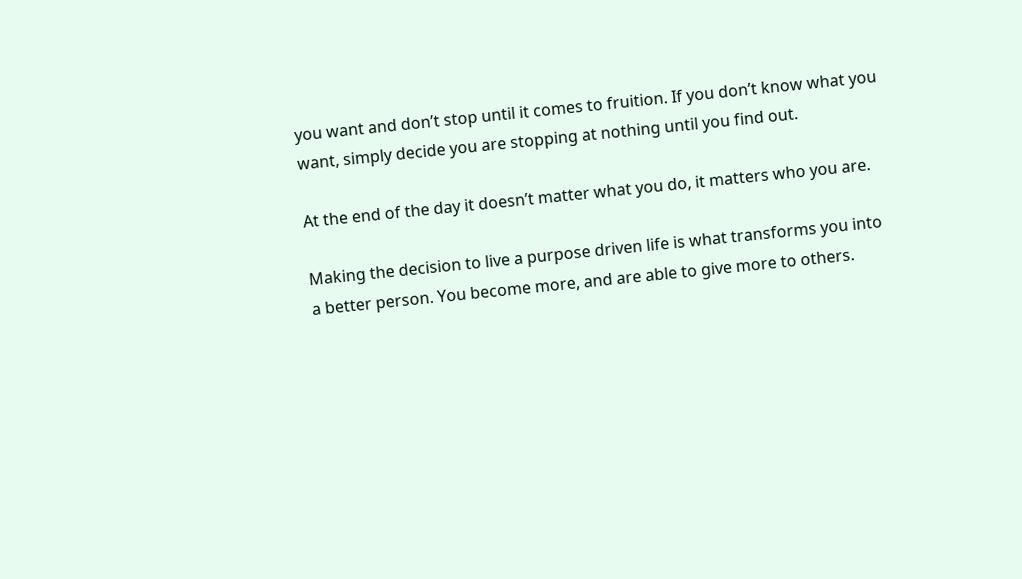you want and don’t stop until it comes to fruition. If you don’t know what you want, simply decide you are stopping at nothing until you find out.

At the end of the day it doesn’t matter what you do, it matters who you are.

Making the decision to live a purpose driven life is what transforms you into a better person. You become more, and are able to give more to others.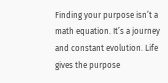Finding your purpose isn’t a math equation. It’s a journey and constant evolution. Life gives the purpose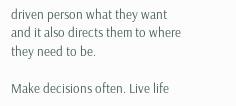driven person what they want and it also directs them to where they need to be.

Make decisions often. Live life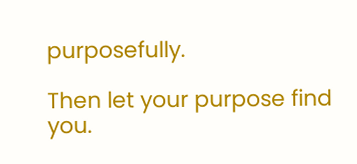purposefully.

Then let your purpose find you.